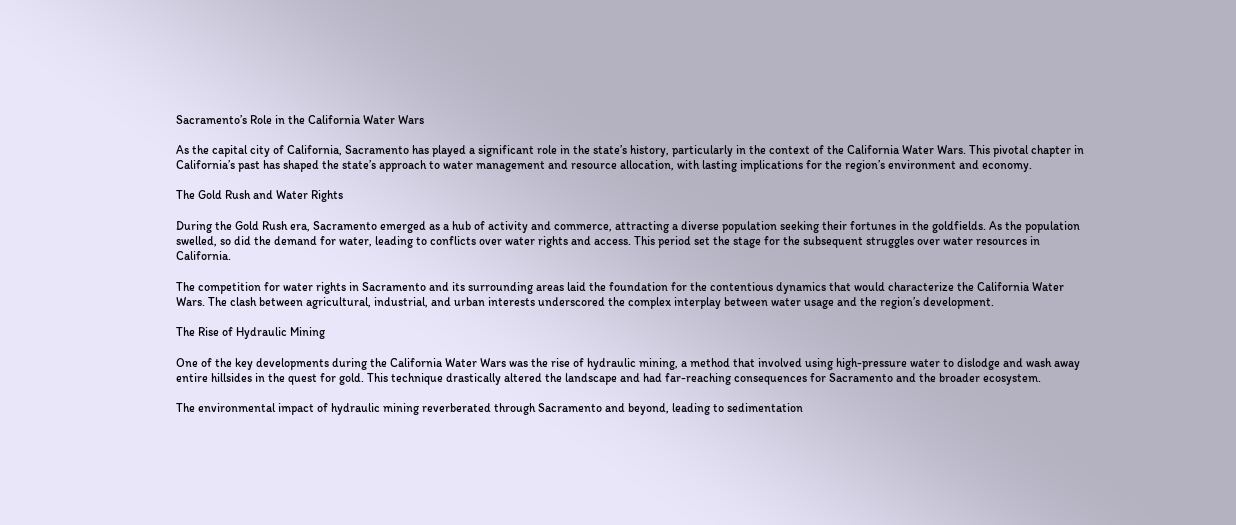Sacramento’s Role in the California Water Wars

As the capital city of California, Sacramento has played a significant role in the state’s history, particularly in the context of the California Water Wars. This pivotal chapter in California’s past has shaped the state’s approach to water management and resource allocation, with lasting implications for the region’s environment and economy.

The Gold Rush and Water Rights

During the Gold Rush era, Sacramento emerged as a hub of activity and commerce, attracting a diverse population seeking their fortunes in the goldfields. As the population swelled, so did the demand for water, leading to conflicts over water rights and access. This period set the stage for the subsequent struggles over water resources in California.

The competition for water rights in Sacramento and its surrounding areas laid the foundation for the contentious dynamics that would characterize the California Water Wars. The clash between agricultural, industrial, and urban interests underscored the complex interplay between water usage and the region’s development.

The Rise of Hydraulic Mining

One of the key developments during the California Water Wars was the rise of hydraulic mining, a method that involved using high-pressure water to dislodge and wash away entire hillsides in the quest for gold. This technique drastically altered the landscape and had far-reaching consequences for Sacramento and the broader ecosystem.

The environmental impact of hydraulic mining reverberated through Sacramento and beyond, leading to sedimentation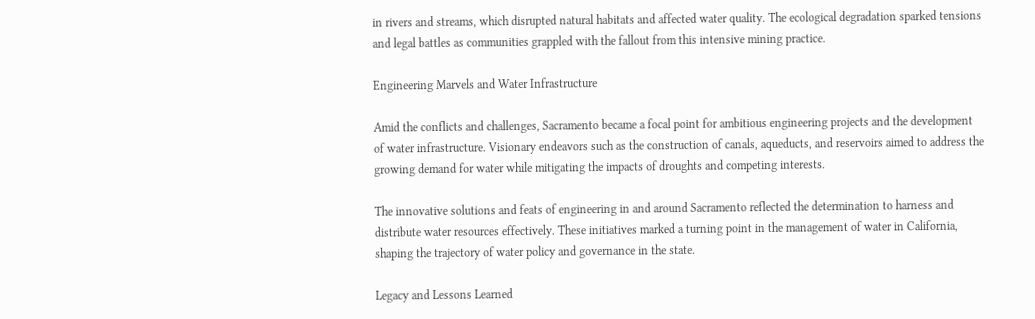in rivers and streams, which disrupted natural habitats and affected water quality. The ecological degradation sparked tensions and legal battles as communities grappled with the fallout from this intensive mining practice.

Engineering Marvels and Water Infrastructure

Amid the conflicts and challenges, Sacramento became a focal point for ambitious engineering projects and the development of water infrastructure. Visionary endeavors such as the construction of canals, aqueducts, and reservoirs aimed to address the growing demand for water while mitigating the impacts of droughts and competing interests.

The innovative solutions and feats of engineering in and around Sacramento reflected the determination to harness and distribute water resources effectively. These initiatives marked a turning point in the management of water in California, shaping the trajectory of water policy and governance in the state.

Legacy and Lessons Learned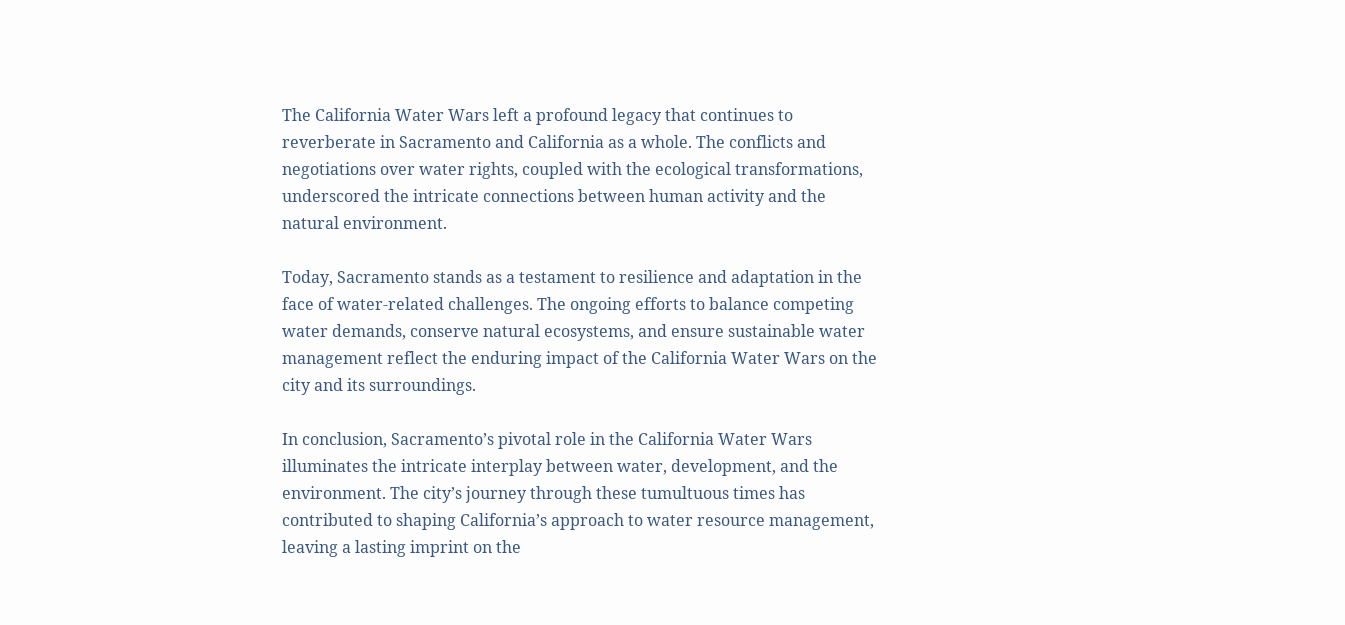The California Water Wars left a profound legacy that continues to reverberate in Sacramento and California as a whole. The conflicts and negotiations over water rights, coupled with the ecological transformations, underscored the intricate connections between human activity and the natural environment.

Today, Sacramento stands as a testament to resilience and adaptation in the face of water-related challenges. The ongoing efforts to balance competing water demands, conserve natural ecosystems, and ensure sustainable water management reflect the enduring impact of the California Water Wars on the city and its surroundings.

In conclusion, Sacramento’s pivotal role in the California Water Wars illuminates the intricate interplay between water, development, and the environment. The city’s journey through these tumultuous times has contributed to shaping California’s approach to water resource management, leaving a lasting imprint on the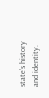state’s history and identity.